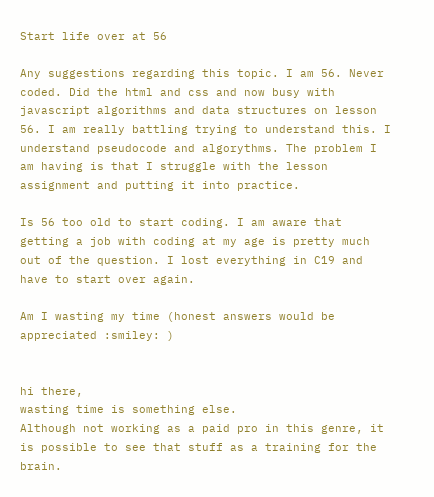Start life over at 56

Any suggestions regarding this topic. I am 56. Never coded. Did the html and css and now busy with javascript algorithms and data structures on lesson 56. I am really battling trying to understand this. I understand pseudocode and algorythms. The problem I am having is that I struggle with the lesson assignment and putting it into practice.

Is 56 too old to start coding. I am aware that getting a job with coding at my age is pretty much out of the question. I lost everything in C19 and have to start over again.

Am I wasting my time (honest answers would be appreciated :smiley: )


hi there,
wasting time is something else.
Although not working as a paid pro in this genre, it is possible to see that stuff as a training for the brain.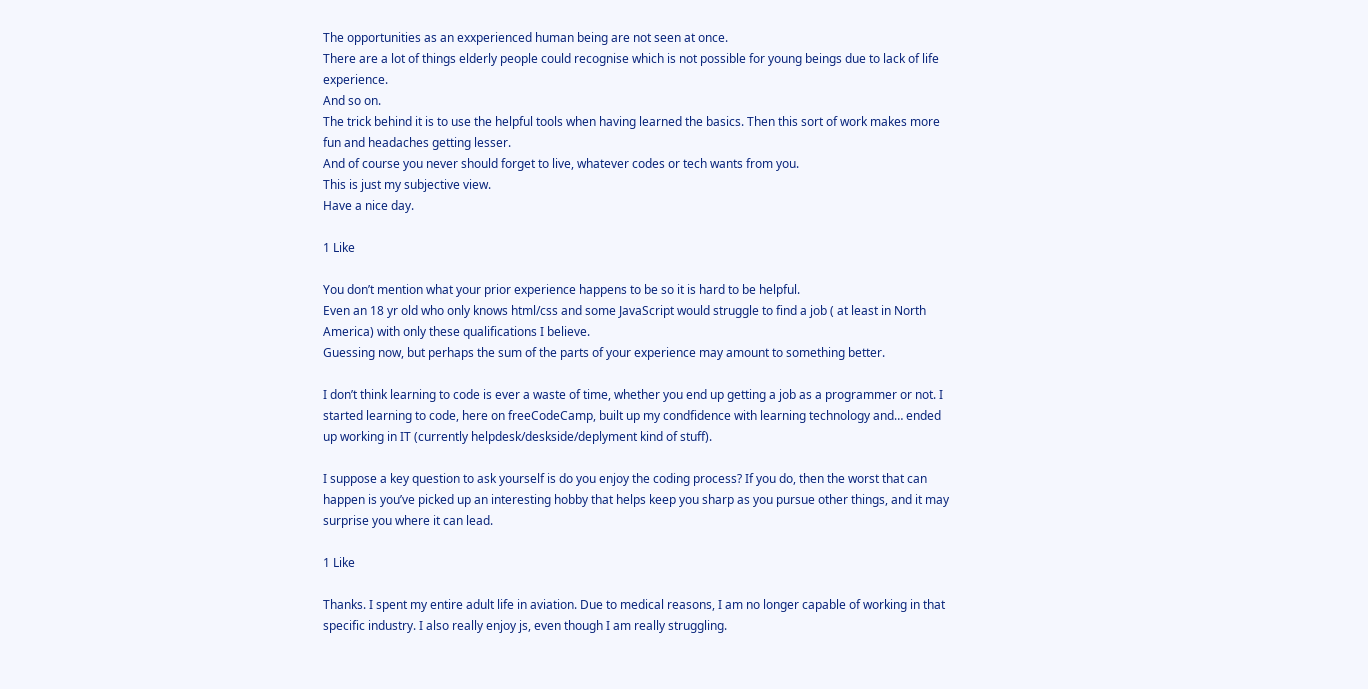The opportunities as an exxperienced human being are not seen at once.
There are a lot of things elderly people could recognise which is not possible for young beings due to lack of life experience.
And so on.
The trick behind it is to use the helpful tools when having learned the basics. Then this sort of work makes more fun and headaches getting lesser.
And of course you never should forget to live, whatever codes or tech wants from you.
This is just my subjective view.
Have a nice day.

1 Like

You don’t mention what your prior experience happens to be so it is hard to be helpful.
Even an 18 yr old who only knows html/css and some JavaScript would struggle to find a job ( at least in North America) with only these qualifications I believe.
Guessing now, but perhaps the sum of the parts of your experience may amount to something better.

I don’t think learning to code is ever a waste of time, whether you end up getting a job as a programmer or not. I started learning to code, here on freeCodeCamp, built up my condfidence with learning technology and… ended up working in IT (currently helpdesk/deskside/deplyment kind of stuff).

I suppose a key question to ask yourself is do you enjoy the coding process? If you do, then the worst that can happen is you’ve picked up an interesting hobby that helps keep you sharp as you pursue other things, and it may surprise you where it can lead.

1 Like

Thanks. I spent my entire adult life in aviation. Due to medical reasons, I am no longer capable of working in that specific industry. I also really enjoy js, even though I am really struggling.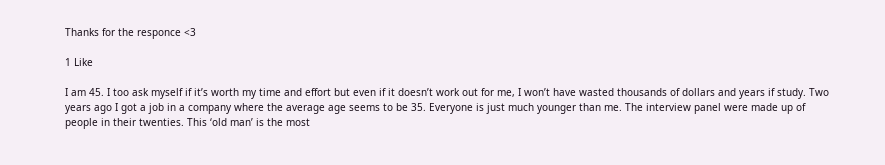Thanks for the responce <3

1 Like

I am 45. I too ask myself if it’s worth my time and effort but even if it doesn’t work out for me, I won’t have wasted thousands of dollars and years if study. Two years ago I got a job in a company where the average age seems to be 35. Everyone is just much younger than me. The interview panel were made up of people in their twenties. This ‘old man’ is the most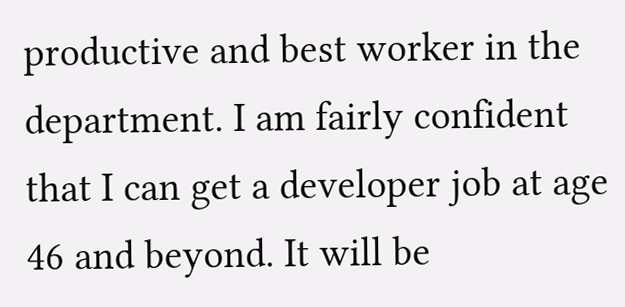productive and best worker in the department. I am fairly confident that I can get a developer job at age 46 and beyond. It will be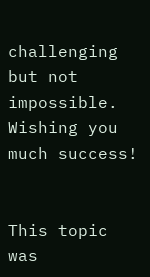challenging but not impossible. Wishing you much success!


This topic was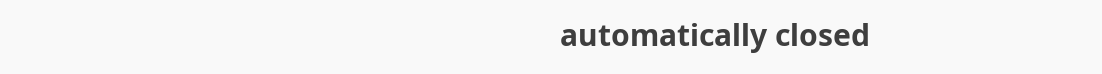automatically closed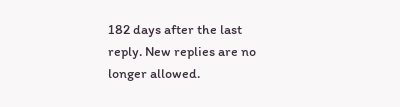182 days after the last reply. New replies are no longer allowed.